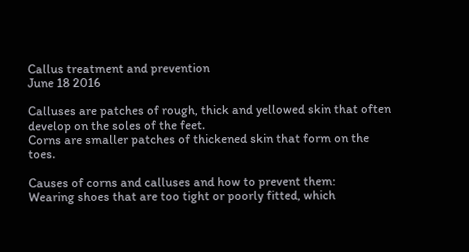Callus treatment and prevention
June 18 2016

Calluses are patches of rough, thick and yellowed skin that often develop on the soles of the feet.
Corns are smaller patches of thickened skin that form on the toes.

Causes of corns and calluses and how to prevent them:
Wearing shoes that are too tight or poorly fitted, which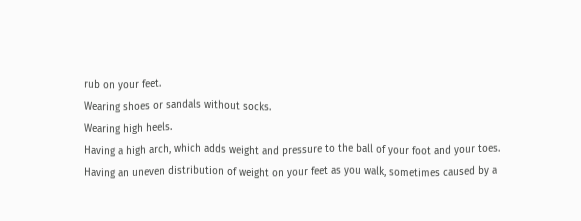rub on your feet.
Wearing shoes or sandals without socks.
Wearing high heels.
Having a high arch, which adds weight and pressure to the ball of your foot and your toes.
Having an uneven distribution of weight on your feet as you walk, sometimes caused by a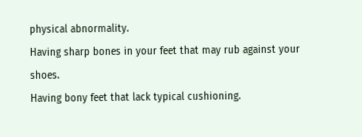physical abnormality.
Having sharp bones in your feet that may rub against your shoes.
Having bony feet that lack typical cushioning.